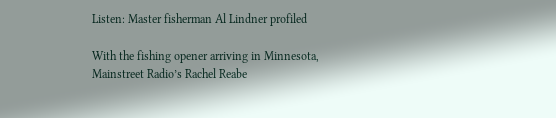Listen: Master fisherman Al Lindner profiled

With the fishing opener arriving in Minnesota, Mainstreet Radio’s Rachel Reabe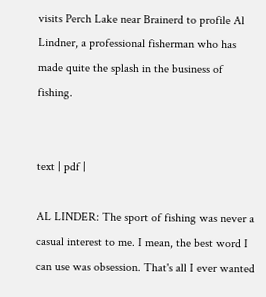visits Perch Lake near Brainerd to profile Al Lindner, a professional fisherman who has made quite the splash in the business of fishing.


text | pdf |

AL LINDER: The sport of fishing was never a casual interest to me. I mean, the best word I can use was obsession. That's all I ever wanted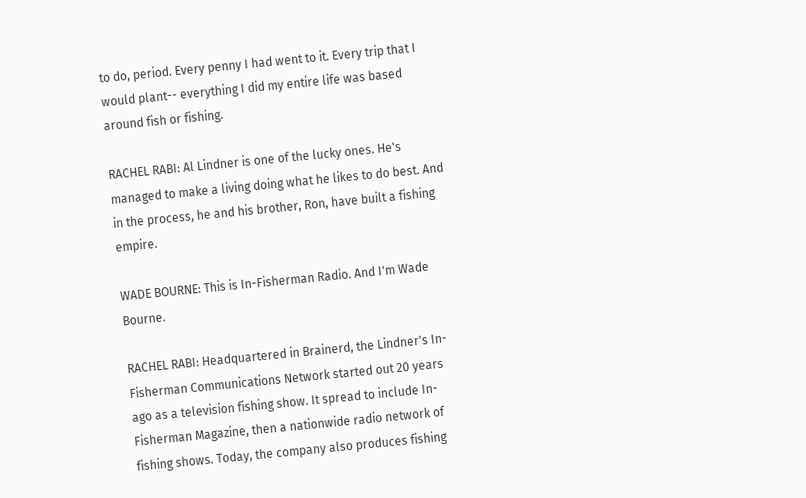to do, period. Every penny I had went to it. Every trip that I would plant-- everything I did my entire life was based around fish or fishing.

RACHEL RABI: Al Lindner is one of the lucky ones. He's managed to make a living doing what he likes to do best. And in the process, he and his brother, Ron, have built a fishing empire.

WADE BOURNE: This is In-Fisherman Radio. And I'm Wade Bourne.

RACHEL RABI: Headquartered in Brainerd, the Lindner's In-Fisherman Communications Network started out 20 years ago as a television fishing show. It spread to include In-Fisherman Magazine, then a nationwide radio network of fishing shows. Today, the company also produces fishing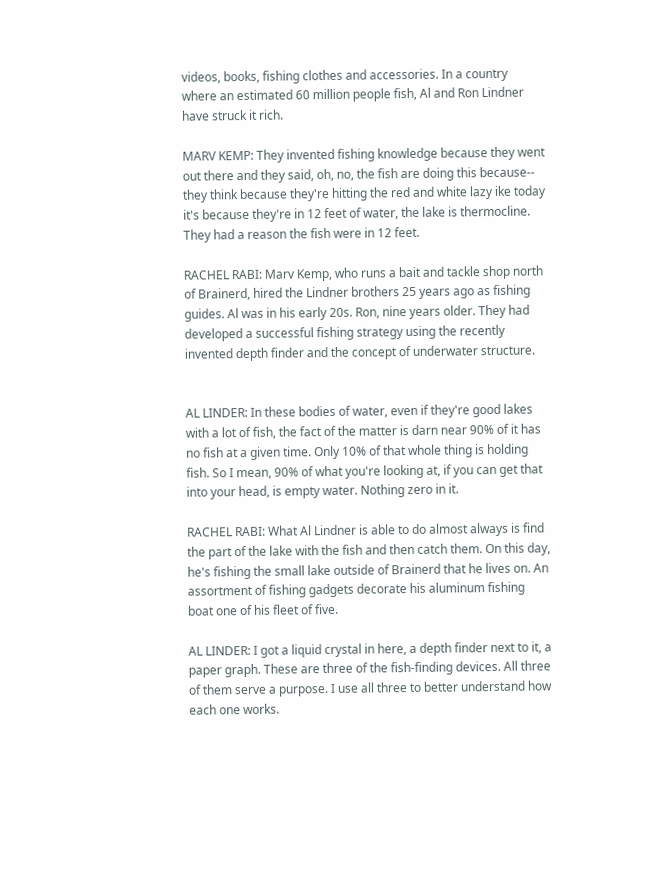videos, books, fishing clothes and accessories. In a country where an estimated 60 million people fish, Al and Ron Lindner have struck it rich.

MARV KEMP: They invented fishing knowledge because they went out there and they said, oh, no, the fish are doing this because-- they think because they're hitting the red and white lazy ike today it's because they're in 12 feet of water, the lake is thermocline. They had a reason the fish were in 12 feet.

RACHEL RABI: Marv Kemp, who runs a bait and tackle shop north of Brainerd, hired the Lindner brothers 25 years ago as fishing guides. Al was in his early 20s. Ron, nine years older. They had developed a successful fishing strategy using the recently invented depth finder and the concept of underwater structure.


AL LINDER: In these bodies of water, even if they're good lakes with a lot of fish, the fact of the matter is darn near 90% of it has no fish at a given time. Only 10% of that whole thing is holding fish. So I mean, 90% of what you're looking at, if you can get that into your head, is empty water. Nothing zero in it.

RACHEL RABI: What Al Lindner is able to do almost always is find the part of the lake with the fish and then catch them. On this day, he's fishing the small lake outside of Brainerd that he lives on. An assortment of fishing gadgets decorate his aluminum fishing boat one of his fleet of five.

AL LINDER: I got a liquid crystal in here, a depth finder next to it, a paper graph. These are three of the fish-finding devices. All three of them serve a purpose. I use all three to better understand how each one works.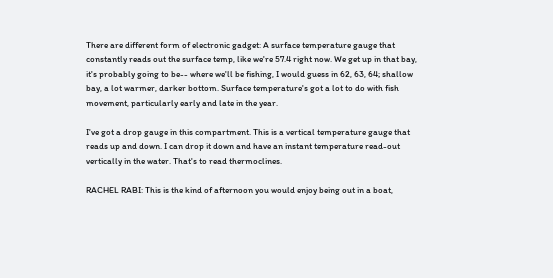There are different form of electronic gadget: A surface temperature gauge that constantly reads out the surface temp, like we're 57.4 right now. We get up in that bay, it's probably going to be-- where we'll be fishing, I would guess in 62, 63, 64; shallow bay, a lot warmer, darker bottom. Surface temperature's got a lot to do with fish movement, particularly early and late in the year.

I've got a drop gauge in this compartment. This is a vertical temperature gauge that reads up and down. I can drop it down and have an instant temperature read-out vertically in the water. That's to read thermoclines.

RACHEL RABI: This is the kind of afternoon you would enjoy being out in a boat,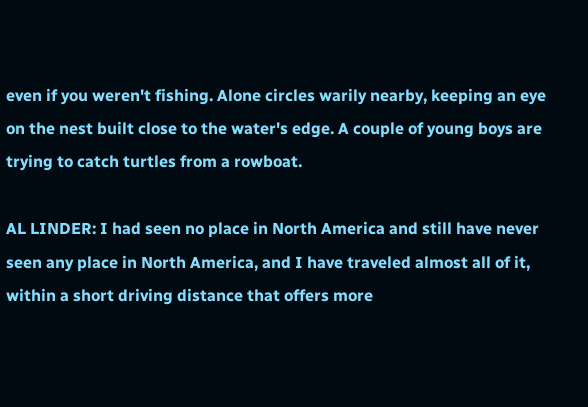even if you weren't fishing. Alone circles warily nearby, keeping an eye on the nest built close to the water's edge. A couple of young boys are trying to catch turtles from a rowboat.

AL LINDER: I had seen no place in North America and still have never seen any place in North America, and I have traveled almost all of it, within a short driving distance that offers more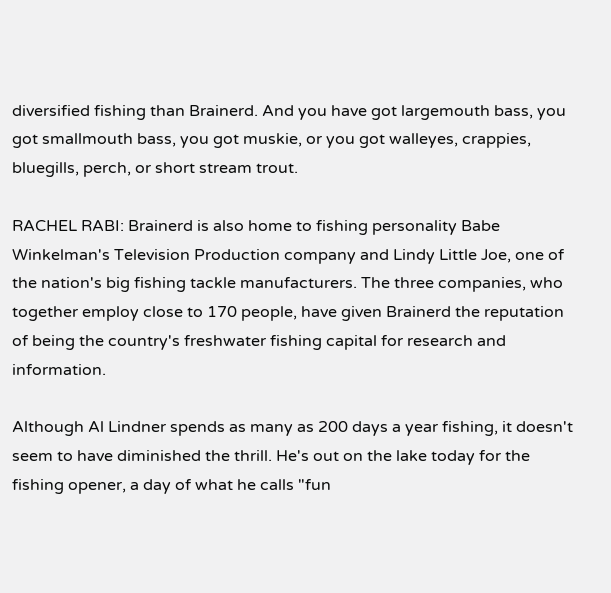diversified fishing than Brainerd. And you have got largemouth bass, you got smallmouth bass, you got muskie, or you got walleyes, crappies, bluegills, perch, or short stream trout.

RACHEL RABI: Brainerd is also home to fishing personality Babe Winkelman's Television Production company and Lindy Little Joe, one of the nation's big fishing tackle manufacturers. The three companies, who together employ close to 170 people, have given Brainerd the reputation of being the country's freshwater fishing capital for research and information.

Although Al Lindner spends as many as 200 days a year fishing, it doesn't seem to have diminished the thrill. He's out on the lake today for the fishing opener, a day of what he calls "fun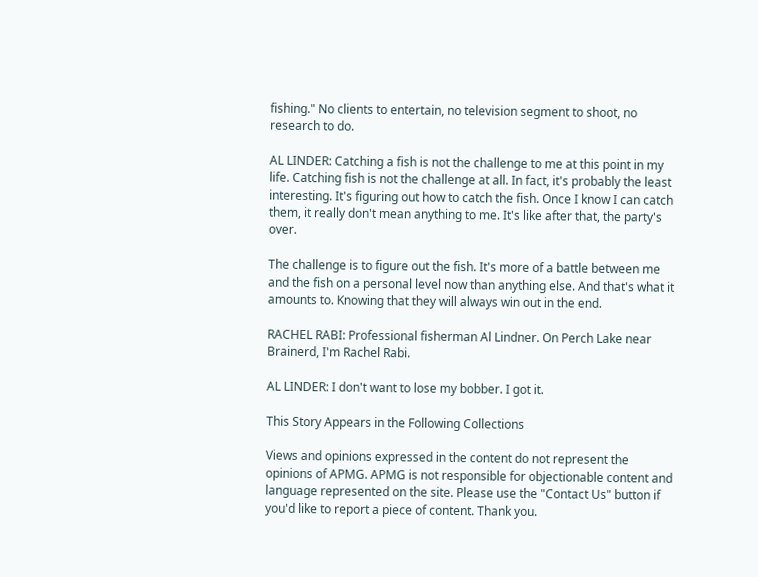fishing." No clients to entertain, no television segment to shoot, no research to do.

AL LINDER: Catching a fish is not the challenge to me at this point in my life. Catching fish is not the challenge at all. In fact, it's probably the least interesting. It's figuring out how to catch the fish. Once I know I can catch them, it really don't mean anything to me. It's like after that, the party's over.

The challenge is to figure out the fish. It's more of a battle between me and the fish on a personal level now than anything else. And that's what it amounts to. Knowing that they will always win out in the end.

RACHEL RABI: Professional fisherman Al Lindner. On Perch Lake near Brainerd, I'm Rachel Rabi.

AL LINDER: I don't want to lose my bobber. I got it.

This Story Appears in the Following Collections

Views and opinions expressed in the content do not represent the opinions of APMG. APMG is not responsible for objectionable content and language represented on the site. Please use the "Contact Us" button if you'd like to report a piece of content. Thank you.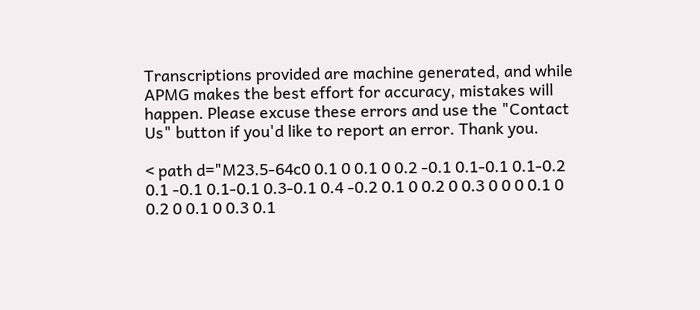Transcriptions provided are machine generated, and while APMG makes the best effort for accuracy, mistakes will happen. Please excuse these errors and use the "Contact Us" button if you'd like to report an error. Thank you.

< path d="M23.5-64c0 0.1 0 0.1 0 0.2 -0.1 0.1-0.1 0.1-0.2 0.1 -0.1 0.1-0.1 0.3-0.1 0.4 -0.2 0.1 0 0.2 0 0.3 0 0 0 0.1 0 0.2 0 0.1 0 0.3 0.1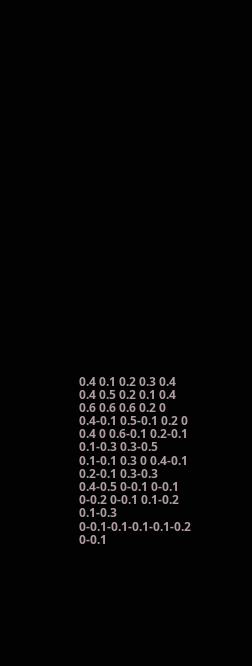0.4 0.1 0.2 0.3 0.4 0.4 0.5 0.2 0.1 0.4 0.6 0.6 0.6 0.2 0 0.4-0.1 0.5-0.1 0.2 0 0.4 0 0.6-0.1 0.2-0.1 0.1-0.3 0.3-0.5 0.1-0.1 0.3 0 0.4-0.1 0.2-0.1 0.3-0.3 0.4-0.5 0-0.1 0-0.1 0-0.2 0-0.1 0.1-0.2 0.1-0.3 0-0.1-0.1-0.1-0.1-0.2 0-0.1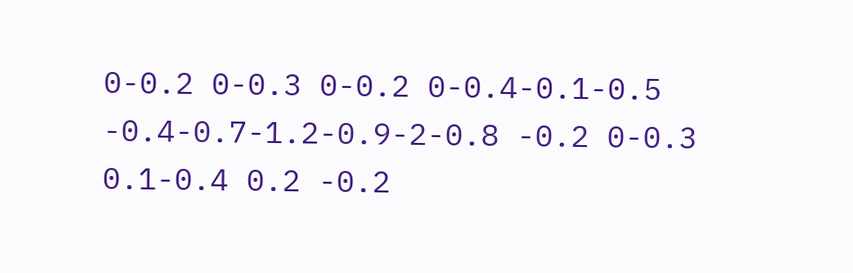0-0.2 0-0.3 0-0.2 0-0.4-0.1-0.5 -0.4-0.7-1.2-0.9-2-0.8 -0.2 0-0.3 0.1-0.4 0.2 -0.2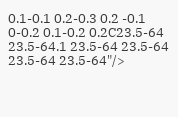0.1-0.1 0.2-0.3 0.2 -0.1 0-0.2 0.1-0.2 0.2C23.5-64 23.5-64.1 23.5-64 23.5-64 23.5-64 23.5-64"/>